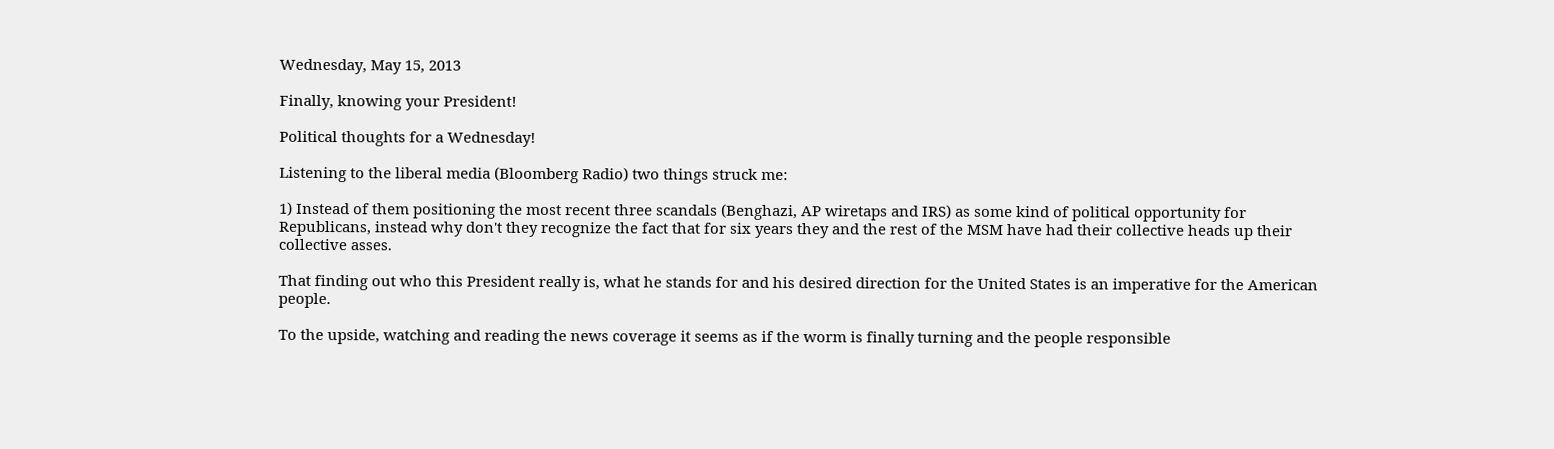Wednesday, May 15, 2013

Finally, knowing your President!

Political thoughts for a Wednesday!

Listening to the liberal media (Bloomberg Radio) two things struck me:

1) Instead of them positioning the most recent three scandals (Benghazi, AP wiretaps and IRS) as some kind of political opportunity for Republicans, instead why don't they recognize the fact that for six years they and the rest of the MSM have had their collective heads up their collective asses.

That finding out who this President really is, what he stands for and his desired direction for the United States is an imperative for the American people.

To the upside, watching and reading the news coverage it seems as if the worm is finally turning and the people responsible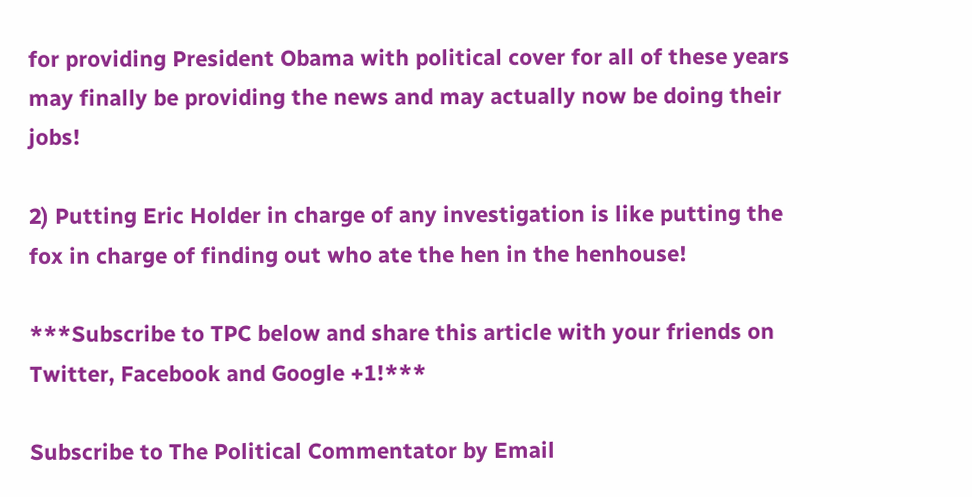for providing President Obama with political cover for all of these years may finally be providing the news and may actually now be doing their jobs!

2) Putting Eric Holder in charge of any investigation is like putting the fox in charge of finding out who ate the hen in the henhouse!

***Subscribe to TPC below and share this article with your friends on Twitter, Facebook and Google +1!***

Subscribe to The Political Commentator by Email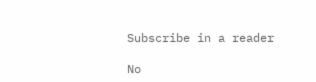Subscribe in a reader

No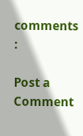comments :

Post a Comment